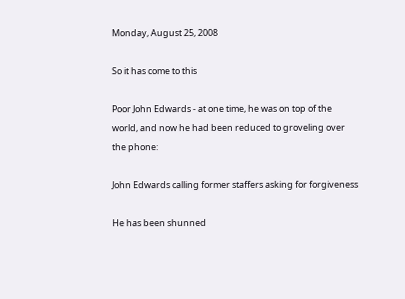Monday, August 25, 2008

So it has come to this

Poor John Edwards - at one time, he was on top of the world, and now he had been reduced to groveling over the phone:

John Edwards calling former staffers asking for forgiveness

He has been shunned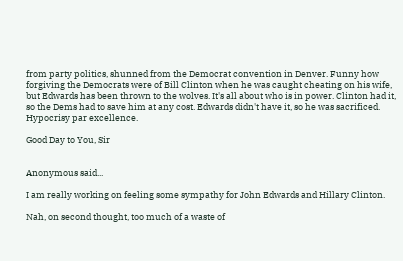from party politics, shunned from the Democrat convention in Denver. Funny how forgiving the Democrats were of Bill Clinton when he was caught cheating on his wife, but Edwards has been thrown to the wolves. It's all about who is in power. Clinton had it, so the Dems had to save him at any cost. Edwards didn't have it, so he was sacrificed. Hypocrisy par excellence.

Good Day to You, Sir


Anonymous said...

I am really working on feeling some sympathy for John Edwards and Hillary Clinton.

Nah, on second thought, too much of a waste of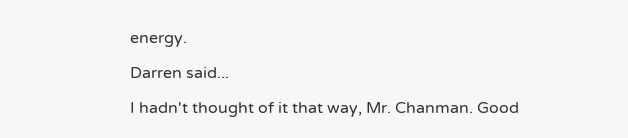energy.

Darren said...

I hadn't thought of it that way, Mr. Chanman. Good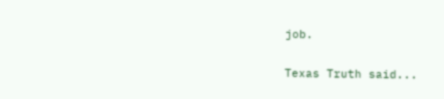job.

Texas Truth said...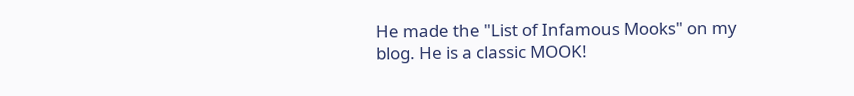He made the "List of Infamous Mooks" on my blog. He is a classic MOOK!